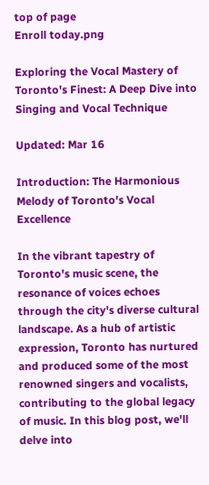top of page
Enroll today.png

Exploring the Vocal Mastery of Toronto's Finest: A Deep Dive into Singing and Vocal Technique

Updated: Mar 16

Introduction: The Harmonious Melody of Toronto's Vocal Excellence

In the vibrant tapestry of Toronto's music scene, the resonance of voices echoes through the city's diverse cultural landscape. As a hub of artistic expression, Toronto has nurtured and produced some of the most renowned singers and vocalists, contributing to the global legacy of music. In this blog post, we'll delve into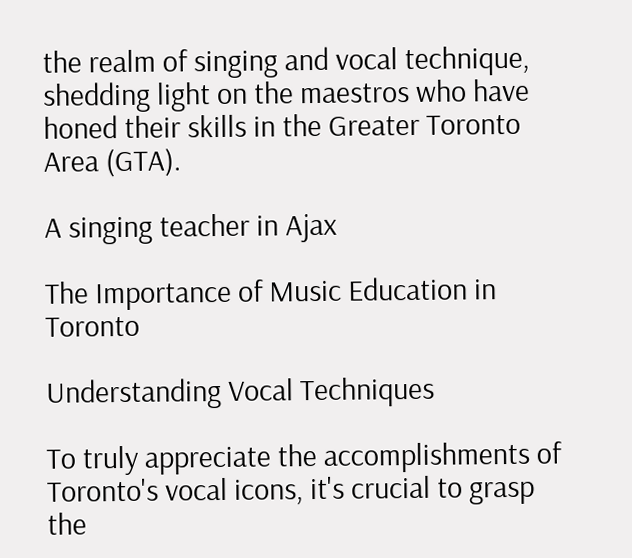the realm of singing and vocal technique, shedding light on the maestros who have honed their skills in the Greater Toronto Area (GTA).

A singing teacher in Ajax

The Importance of Music Education in Toronto

Understanding Vocal Techniques

To truly appreciate the accomplishments of Toronto's vocal icons, it's crucial to grasp the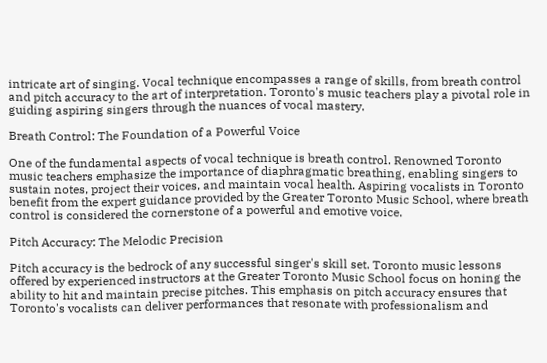intricate art of singing. Vocal technique encompasses a range of skills, from breath control and pitch accuracy to the art of interpretation. Toronto's music teachers play a pivotal role in guiding aspiring singers through the nuances of vocal mastery.

Breath Control: The Foundation of a Powerful Voice

One of the fundamental aspects of vocal technique is breath control. Renowned Toronto music teachers emphasize the importance of diaphragmatic breathing, enabling singers to sustain notes, project their voices, and maintain vocal health. Aspiring vocalists in Toronto benefit from the expert guidance provided by the Greater Toronto Music School, where breath control is considered the cornerstone of a powerful and emotive voice.

Pitch Accuracy: The Melodic Precision

Pitch accuracy is the bedrock of any successful singer's skill set. Toronto music lessons offered by experienced instructors at the Greater Toronto Music School focus on honing the ability to hit and maintain precise pitches. This emphasis on pitch accuracy ensures that Toronto's vocalists can deliver performances that resonate with professionalism and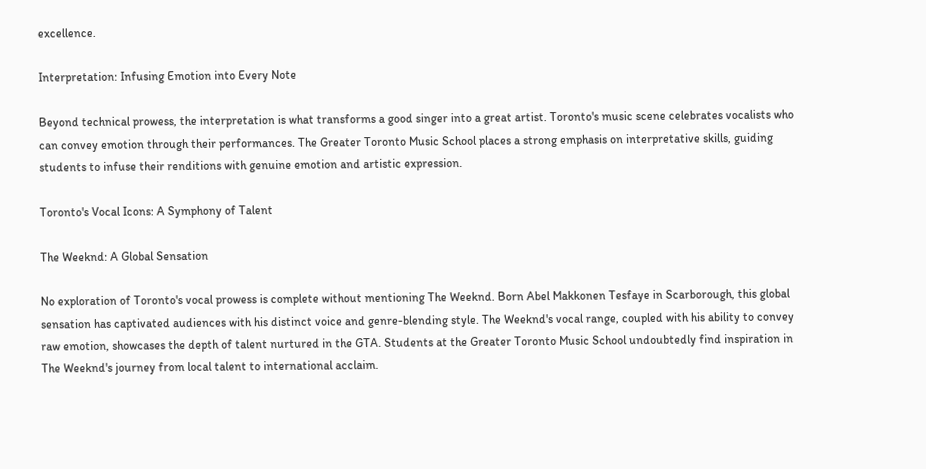excellence.

Interpretation: Infusing Emotion into Every Note

Beyond technical prowess, the interpretation is what transforms a good singer into a great artist. Toronto's music scene celebrates vocalists who can convey emotion through their performances. The Greater Toronto Music School places a strong emphasis on interpretative skills, guiding students to infuse their renditions with genuine emotion and artistic expression.

Toronto's Vocal Icons: A Symphony of Talent

The Weeknd: A Global Sensation

No exploration of Toronto's vocal prowess is complete without mentioning The Weeknd. Born Abel Makkonen Tesfaye in Scarborough, this global sensation has captivated audiences with his distinct voice and genre-blending style. The Weeknd's vocal range, coupled with his ability to convey raw emotion, showcases the depth of talent nurtured in the GTA. Students at the Greater Toronto Music School undoubtedly find inspiration in The Weeknd's journey from local talent to international acclaim.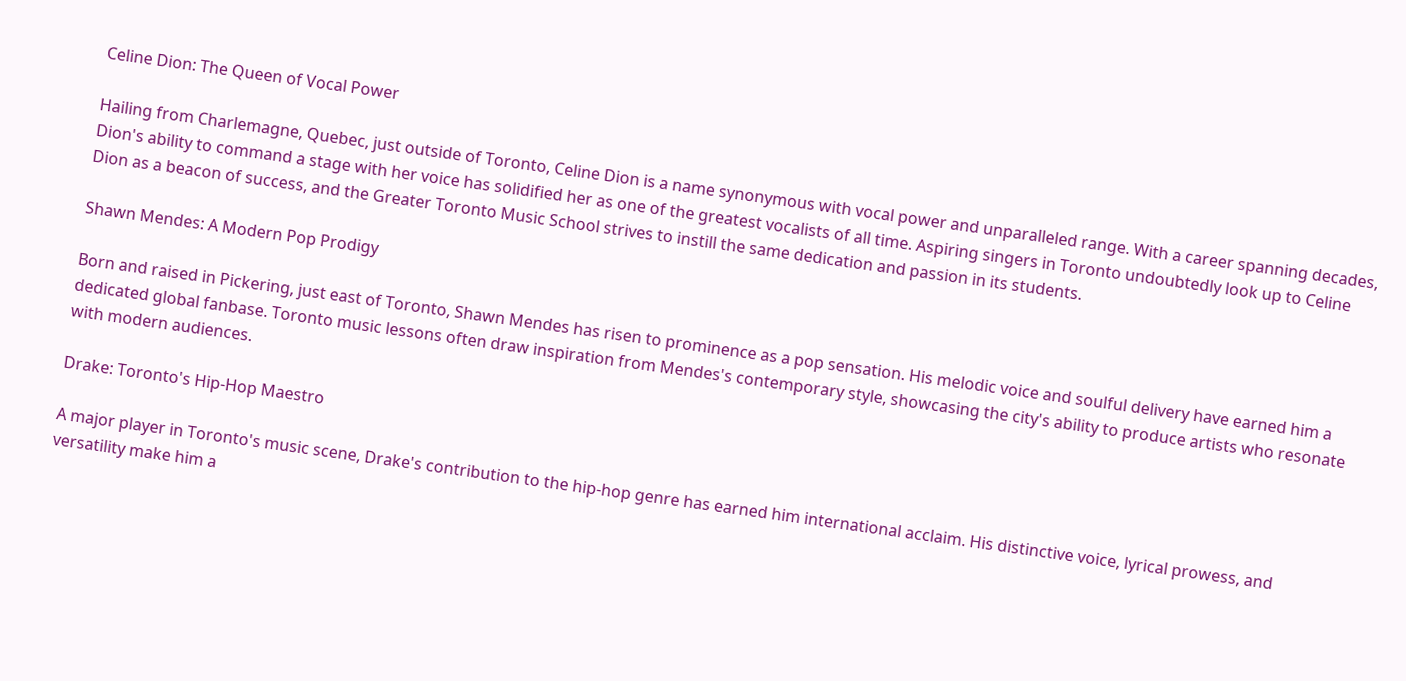Celine Dion: The Queen of Vocal Power

Hailing from Charlemagne, Quebec, just outside of Toronto, Celine Dion is a name synonymous with vocal power and unparalleled range. With a career spanning decades, Dion's ability to command a stage with her voice has solidified her as one of the greatest vocalists of all time. Aspiring singers in Toronto undoubtedly look up to Celine Dion as a beacon of success, and the Greater Toronto Music School strives to instill the same dedication and passion in its students.

Shawn Mendes: A Modern Pop Prodigy

Born and raised in Pickering, just east of Toronto, Shawn Mendes has risen to prominence as a pop sensation. His melodic voice and soulful delivery have earned him a dedicated global fanbase. Toronto music lessons often draw inspiration from Mendes's contemporary style, showcasing the city's ability to produce artists who resonate with modern audiences.

Drake: Toronto's Hip-Hop Maestro

A major player in Toronto's music scene, Drake's contribution to the hip-hop genre has earned him international acclaim. His distinctive voice, lyrical prowess, and versatility make him a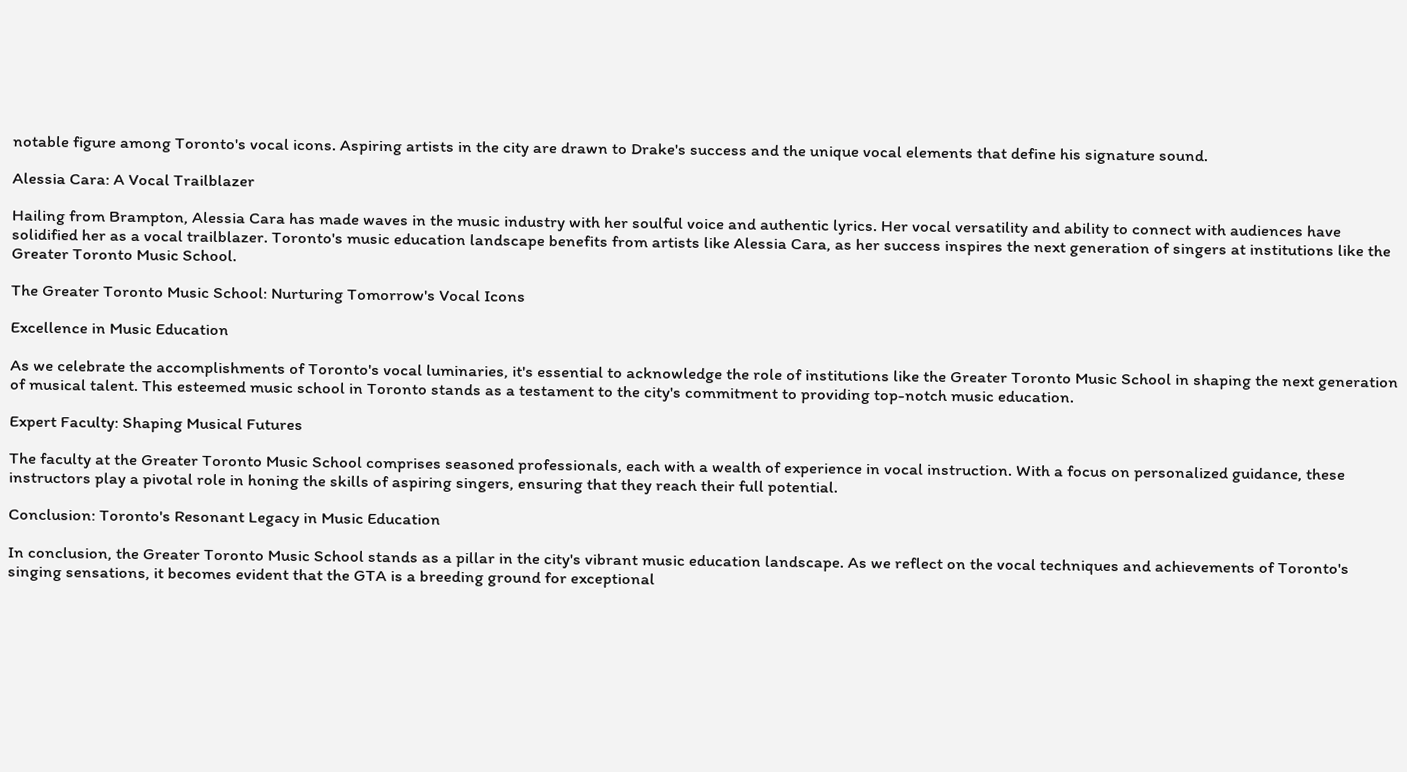notable figure among Toronto's vocal icons. Aspiring artists in the city are drawn to Drake's success and the unique vocal elements that define his signature sound.

Alessia Cara: A Vocal Trailblazer

Hailing from Brampton, Alessia Cara has made waves in the music industry with her soulful voice and authentic lyrics. Her vocal versatility and ability to connect with audiences have solidified her as a vocal trailblazer. Toronto's music education landscape benefits from artists like Alessia Cara, as her success inspires the next generation of singers at institutions like the Greater Toronto Music School.

The Greater Toronto Music School: Nurturing Tomorrow's Vocal Icons

Excellence in Music Education

As we celebrate the accomplishments of Toronto's vocal luminaries, it's essential to acknowledge the role of institutions like the Greater Toronto Music School in shaping the next generation of musical talent. This esteemed music school in Toronto stands as a testament to the city's commitment to providing top-notch music education.

Expert Faculty: Shaping Musical Futures

The faculty at the Greater Toronto Music School comprises seasoned professionals, each with a wealth of experience in vocal instruction. With a focus on personalized guidance, these instructors play a pivotal role in honing the skills of aspiring singers, ensuring that they reach their full potential.

Conclusion: Toronto's Resonant Legacy in Music Education

In conclusion, the Greater Toronto Music School stands as a pillar in the city's vibrant music education landscape. As we reflect on the vocal techniques and achievements of Toronto's singing sensations, it becomes evident that the GTA is a breeding ground for exceptional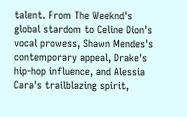talent. From The Weeknd's global stardom to Celine Dion's vocal prowess, Shawn Mendes's contemporary appeal, Drake's hip-hop influence, and Alessia Cara's trailblazing spirit,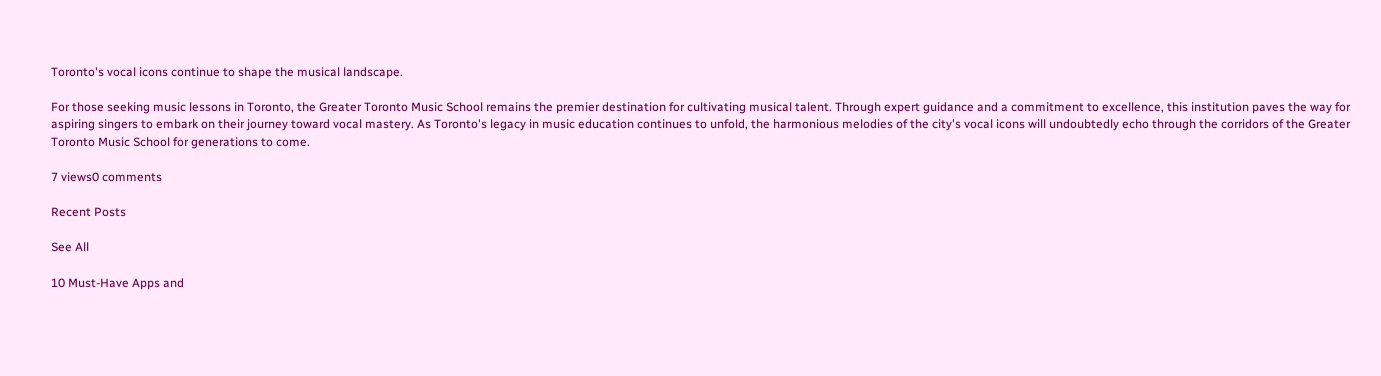Toronto's vocal icons continue to shape the musical landscape.

For those seeking music lessons in Toronto, the Greater Toronto Music School remains the premier destination for cultivating musical talent. Through expert guidance and a commitment to excellence, this institution paves the way for aspiring singers to embark on their journey toward vocal mastery. As Toronto's legacy in music education continues to unfold, the harmonious melodies of the city's vocal icons will undoubtedly echo through the corridors of the Greater Toronto Music School for generations to come.

7 views0 comments

Recent Posts

See All

10 Must-Have Apps and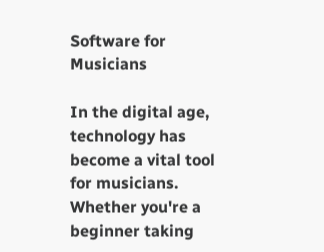Software for Musicians

In the digital age, technology has become a vital tool for musicians. Whether you're a beginner taking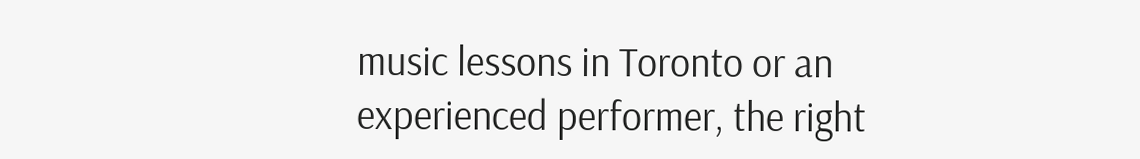music lessons in Toronto or an experienced performer, the right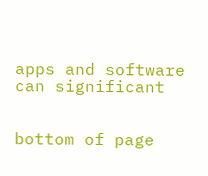apps and software can significant


bottom of page